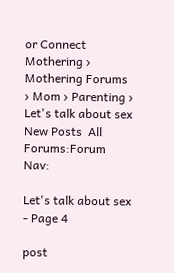or Connect
Mothering › Mothering Forums › Mom › Parenting › Let's talk about sex
New Posts  All Forums:Forum Nav:

Let's talk about sex - Page 4

post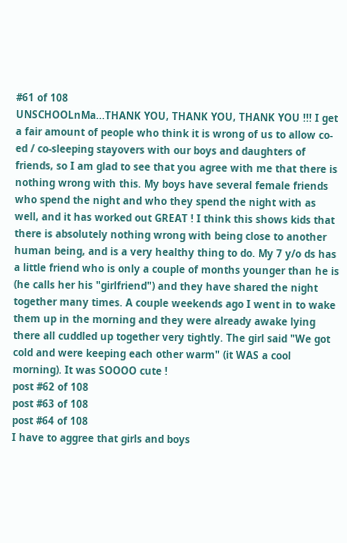#61 of 108
UNSCHOOLnMa...THANK YOU, THANK YOU, THANK YOU !!! I get a fair amount of people who think it is wrong of us to allow co-ed / co-sleeping stayovers with our boys and daughters of friends, so I am glad to see that you agree with me that there is nothing wrong with this. My boys have several female friends who spend the night and who they spend the night with as well, and it has worked out GREAT ! I think this shows kids that there is absolutely nothing wrong with being close to another human being, and is a very healthy thing to do. My 7 y/o ds has a little friend who is only a couple of months younger than he is (he calls her his "girlfriend") and they have shared the night together many times. A couple weekends ago I went in to wake them up in the morning and they were already awake lying there all cuddled up together very tightly. The girl said "We got cold and were keeping each other warm" (it WAS a cool morning). It was SOOOO cute !
post #62 of 108
post #63 of 108
post #64 of 108
I have to aggree that girls and boys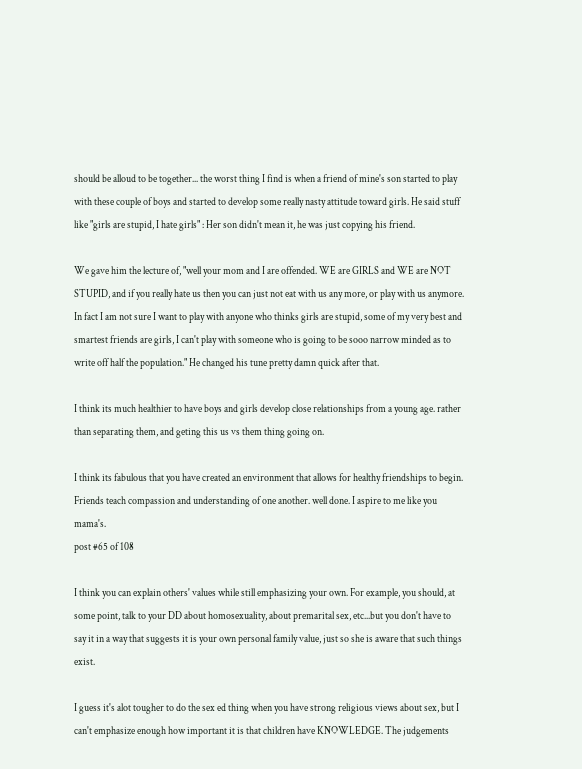should be alloud to be together... the worst thing I find is when a friend of mine's son started to play with these couple of boys and started to develop some really nasty attitude toward girls. He said stuff like "girls are stupid, I hate girls" : Her son didn't mean it, he was just copying his friend.

We gave him the lecture of, "well your mom and I are offended. WE are GIRLS and WE are NOT STUPID, and if you really hate us then you can just not eat with us any more, or play with us anymore. In fact I am not sure I want to play with anyone who thinks girls are stupid, some of my very best and smartest friends are girls, I can't play with someone who is going to be sooo narrow minded as to write off half the population." He changed his tune pretty damn quick after that.

I think its much healthier to have boys and girls develop close relationships from a young age. rather than separating them, and geting this us vs them thing going on.

I think its fabulous that you have created an environment that allows for healthy friendships to begin. Friends teach compassion and understanding of one another. well done. I aspire to me like you mama's.
post #65 of 108

I think you can explain others' values while still emphasizing your own. For example, you should, at some point, talk to your DD about homosexuality, about premarital sex, etc...but you don't have to say it in a way that suggests it is your own personal family value, just so she is aware that such things exist.

I guess it's alot tougher to do the sex ed thing when you have strong religious views about sex, but I can't emphasize enough how important it is that children have KNOWLEDGE. The judgements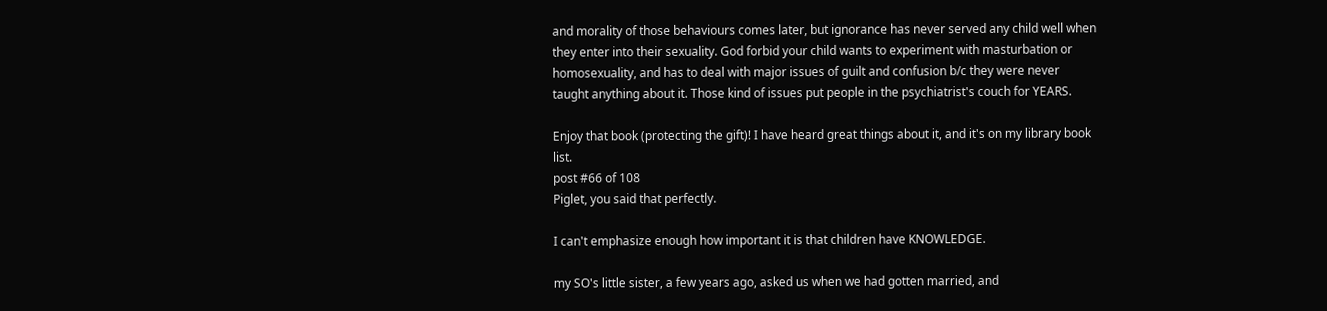and morality of those behaviours comes later, but ignorance has never served any child well when they enter into their sexuality. God forbid your child wants to experiment with masturbation or homosexuality, and has to deal with major issues of guilt and confusion b/c they were never taught anything about it. Those kind of issues put people in the psychiatrist's couch for YEARS.

Enjoy that book (protecting the gift)! I have heard great things about it, and it's on my library book list.
post #66 of 108
Piglet, you said that perfectly.

I can't emphasize enough how important it is that children have KNOWLEDGE.

my SO's little sister, a few years ago, asked us when we had gotten married, and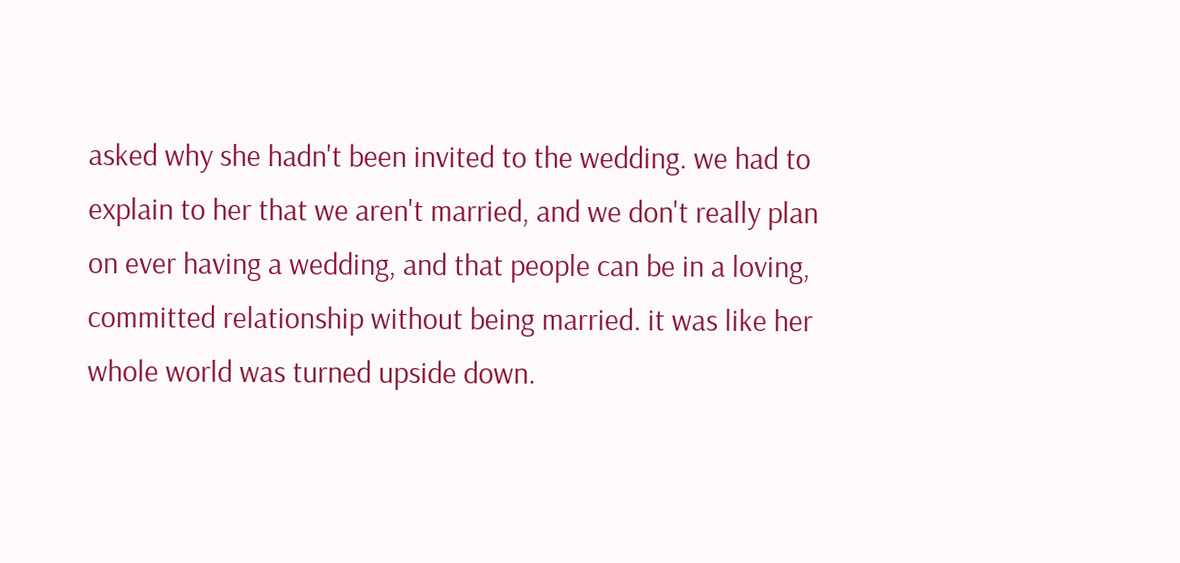asked why she hadn't been invited to the wedding. we had to explain to her that we aren't married, and we don't really plan on ever having a wedding, and that people can be in a loving, committed relationship without being married. it was like her whole world was turned upside down.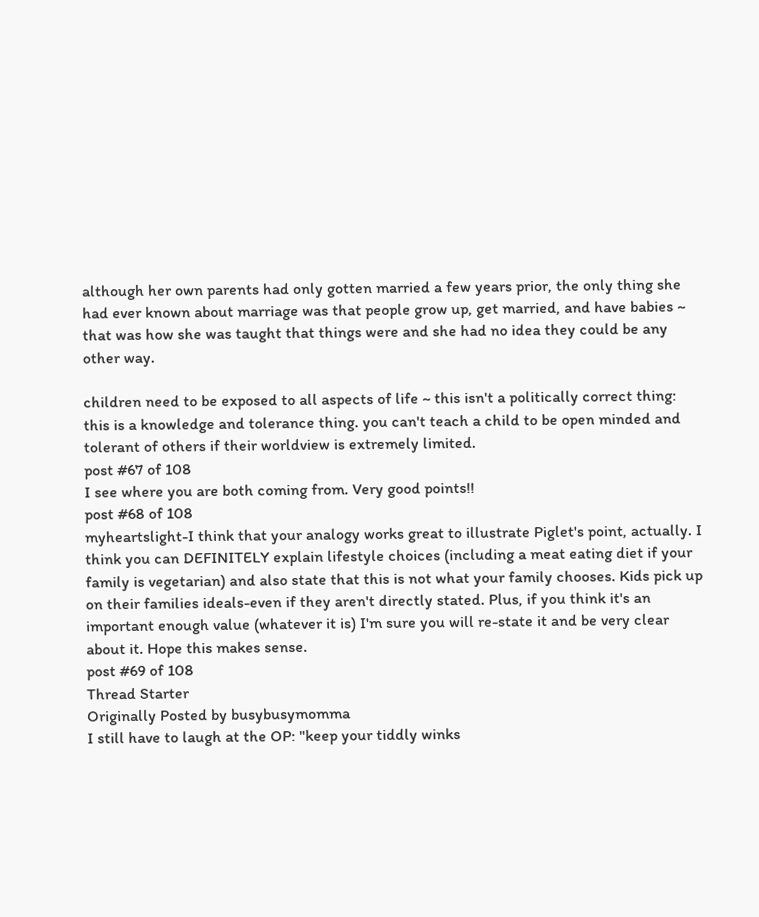although her own parents had only gotten married a few years prior, the only thing she had ever known about marriage was that people grow up, get married, and have babies ~ that was how she was taught that things were and she had no idea they could be any other way.

children need to be exposed to all aspects of life ~ this isn't a politically correct thing: this is a knowledge and tolerance thing. you can't teach a child to be open minded and tolerant of others if their worldview is extremely limited.
post #67 of 108
I see where you are both coming from. Very good points!!
post #68 of 108
myheartslight-I think that your analogy works great to illustrate Piglet's point, actually. I think you can DEFINITELY explain lifestyle choices (including a meat eating diet if your family is vegetarian) and also state that this is not what your family chooses. Kids pick up on their families ideals-even if they aren't directly stated. Plus, if you think it's an important enough value (whatever it is) I'm sure you will re-state it and be very clear about it. Hope this makes sense.
post #69 of 108
Thread Starter
Originally Posted by busybusymomma
I still have to laugh at the OP: "keep your tiddly winks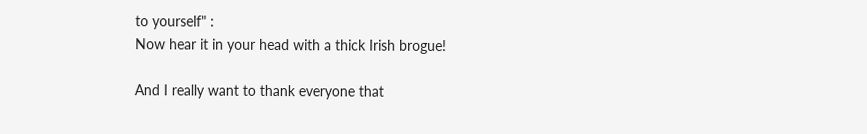to yourself" :
Now hear it in your head with a thick Irish brogue!

And I really want to thank everyone that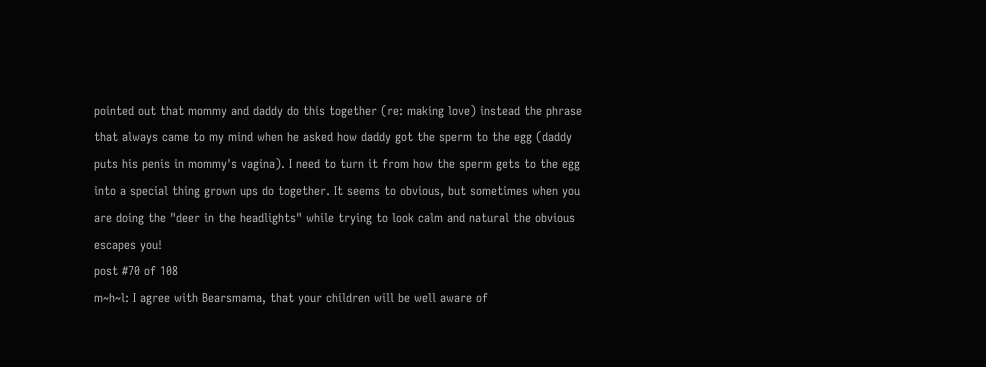pointed out that mommy and daddy do this together (re: making love) instead the phrase that always came to my mind when he asked how daddy got the sperm to the egg (daddy puts his penis in mommy's vagina). I need to turn it from how the sperm gets to the egg into a special thing grown ups do together. It seems to obvious, but sometimes when you are doing the "deer in the headlights" while trying to look calm and natural the obvious escapes you!
post #70 of 108
m~h~l: I agree with Bearsmama, that your children will be well aware of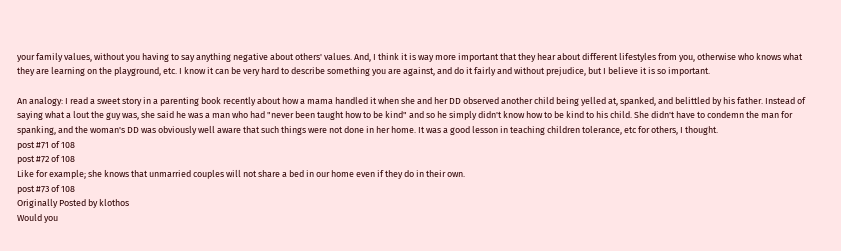your family values, without you having to say anything negative about others' values. And, I think it is way more important that they hear about different lifestyles from you, otherwise who knows what they are learning on the playground, etc. I know it can be very hard to describe something you are against, and do it fairly and without prejudice, but I believe it is so important.

An analogy: I read a sweet story in a parenting book recently about how a mama handled it when she and her DD observed another child being yelled at, spanked, and belittled by his father. Instead of saying what a lout the guy was, she said he was a man who had "never been taught how to be kind" and so he simply didn't know how to be kind to his child. She didn't have to condemn the man for spanking, and the woman's DD was obviously well aware that such things were not done in her home. It was a good lesson in teaching children tolerance, etc for others, I thought.
post #71 of 108
post #72 of 108
Like for example; she knows that unmarried couples will not share a bed in our home even if they do in their own.
post #73 of 108
Originally Posted by klothos
Would you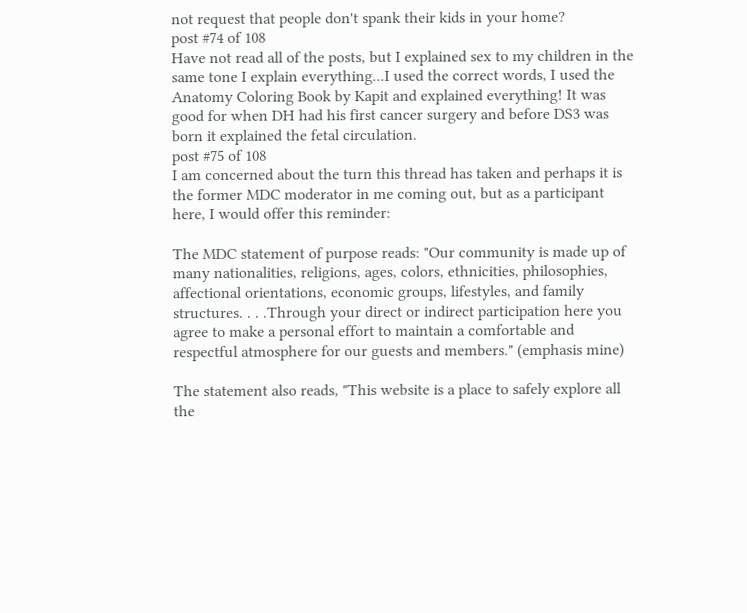not request that people don't spank their kids in your home?
post #74 of 108
Have not read all of the posts, but I explained sex to my children in the same tone I explain everything...I used the correct words, I used the Anatomy Coloring Book by Kapit and explained everything! It was good for when DH had his first cancer surgery and before DS3 was born it explained the fetal circulation.
post #75 of 108
I am concerned about the turn this thread has taken and perhaps it is the former MDC moderator in me coming out, but as a participant here, I would offer this reminder:

The MDC statement of purpose reads: "Our community is made up of many nationalities, religions, ages, colors, ethnicities, philosophies, affectional orientations, economic groups, lifestyles, and family structures. . . .Through your direct or indirect participation here you agree to make a personal effort to maintain a comfortable and respectful atmosphere for our guests and members." (emphasis mine)

The statement also reads, "This website is a place to safely explore all the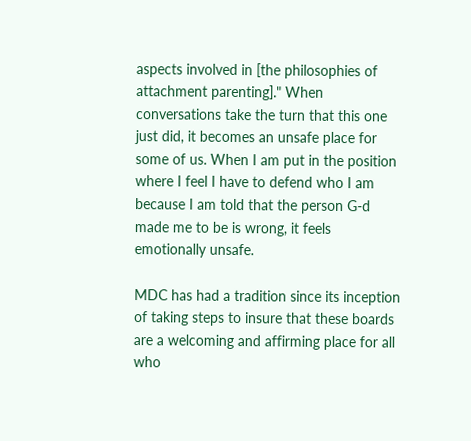aspects involved in [the philosophies of attachment parenting]." When conversations take the turn that this one just did, it becomes an unsafe place for some of us. When I am put in the position where I feel I have to defend who I am because I am told that the person G-d made me to be is wrong, it feels emotionally unsafe.

MDC has had a tradition since its inception of taking steps to insure that these boards are a welcoming and affirming place for all who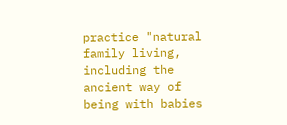practice "natural family living, including the ancient way of being with babies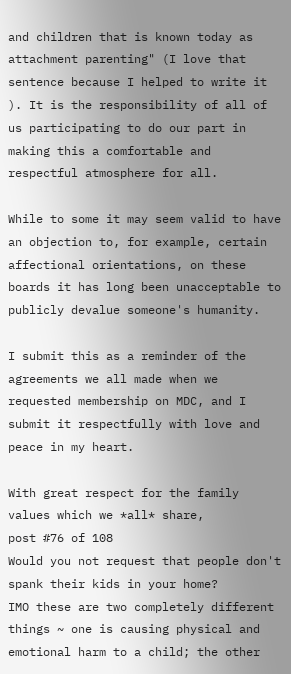and children that is known today as attachment parenting" (I love that sentence because I helped to write it ). It is the responsibility of all of us participating to do our part in making this a comfortable and respectful atmosphere for all.

While to some it may seem valid to have an objection to, for example, certain affectional orientations, on these boards it has long been unacceptable to publicly devalue someone's humanity.

I submit this as a reminder of the agreements we all made when we requested membership on MDC, and I submit it respectfully with love and peace in my heart.

With great respect for the family values which we *all* share,
post #76 of 108
Would you not request that people don't spank their kids in your home?
IMO these are two completely different things ~ one is causing physical and emotional harm to a child; the other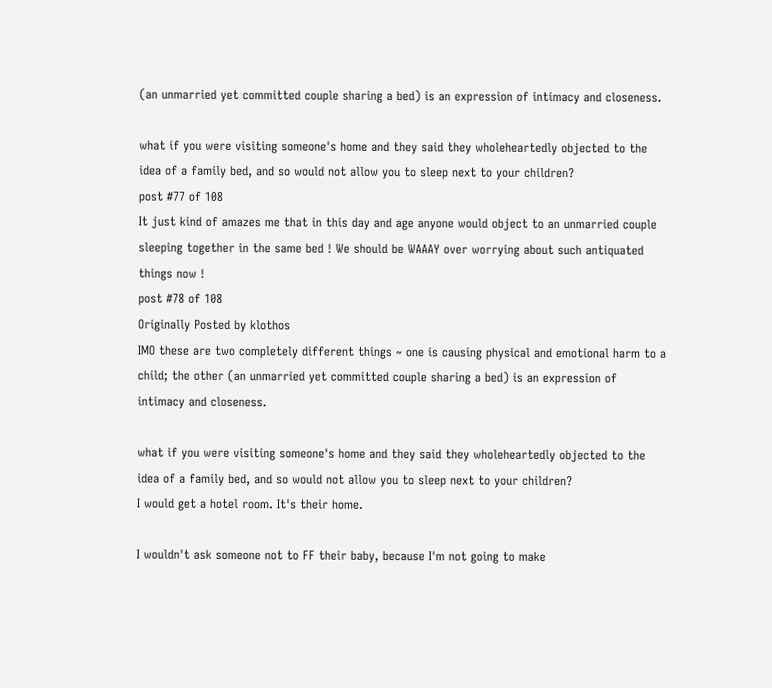(an unmarried yet committed couple sharing a bed) is an expression of intimacy and closeness.

what if you were visiting someone's home and they said they wholeheartedly objected to the idea of a family bed, and so would not allow you to sleep next to your children?
post #77 of 108
It just kind of amazes me that in this day and age anyone would object to an unmarried couple sleeping together in the same bed ! We should be WAAAY over worrying about such antiquated things now !
post #78 of 108
Originally Posted by klothos
IMO these are two completely different things ~ one is causing physical and emotional harm to a child; the other (an unmarried yet committed couple sharing a bed) is an expression of intimacy and closeness.

what if you were visiting someone's home and they said they wholeheartedly objected to the idea of a family bed, and so would not allow you to sleep next to your children?
I would get a hotel room. It's their home.

I wouldn't ask someone not to FF their baby, because I'm not going to make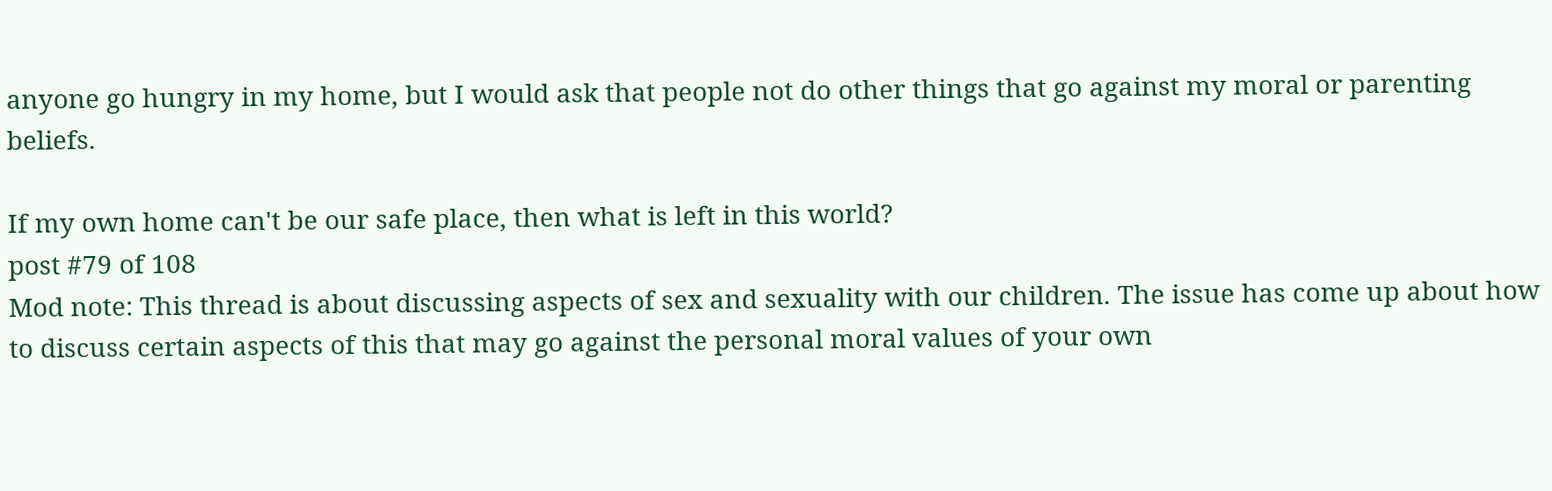anyone go hungry in my home, but I would ask that people not do other things that go against my moral or parenting beliefs.

If my own home can't be our safe place, then what is left in this world?
post #79 of 108
Mod note: This thread is about discussing aspects of sex and sexuality with our children. The issue has come up about how to discuss certain aspects of this that may go against the personal moral values of your own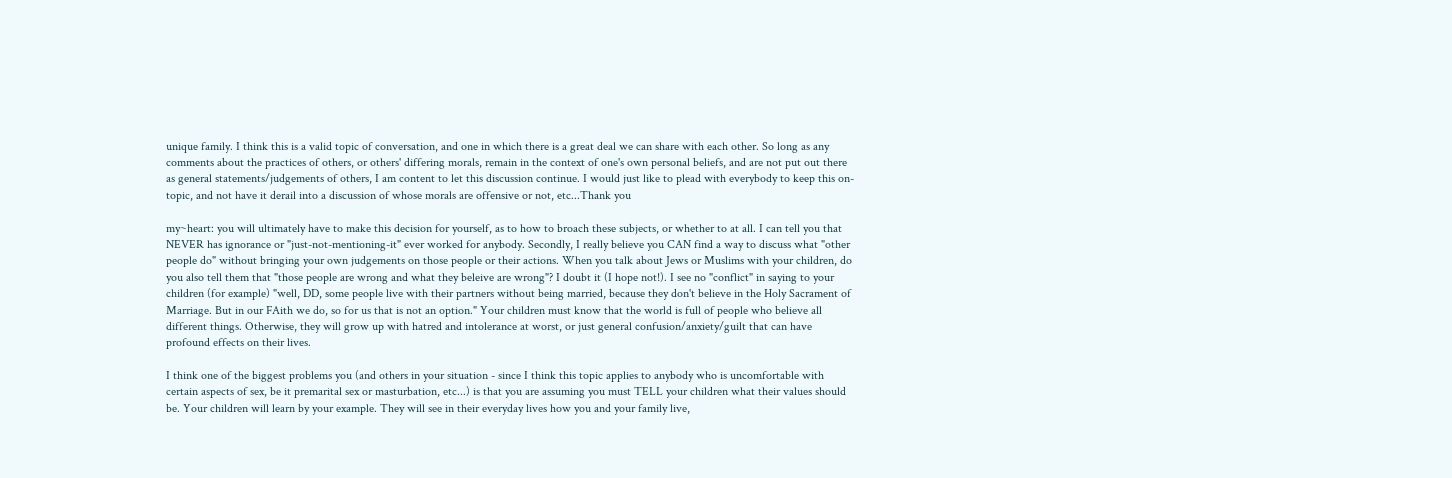unique family. I think this is a valid topic of conversation, and one in which there is a great deal we can share with each other. So long as any comments about the practices of others, or others' differing morals, remain in the context of one's own personal beliefs, and are not put out there as general statements/judgements of others, I am content to let this discussion continue. I would just like to plead with everybody to keep this on-topic, and not have it derail into a discussion of whose morals are offensive or not, etc...Thank you

my~heart: you will ultimately have to make this decision for yourself, as to how to broach these subjects, or whether to at all. I can tell you that NEVER has ignorance or "just-not-mentioning-it" ever worked for anybody. Secondly, I really believe you CAN find a way to discuss what "other people do" without bringing your own judgements on those people or their actions. When you talk about Jews or Muslims with your children, do you also tell them that "those people are wrong and what they beleive are wrong"? I doubt it (I hope not!). I see no "conflict" in saying to your children (for example) "well, DD, some people live with their partners without being married, because they don't believe in the Holy Sacrament of Marriage. But in our FAith we do, so for us that is not an option." Your children must know that the world is full of people who believe all different things. Otherwise, they will grow up with hatred and intolerance at worst, or just general confusion/anxiety/guilt that can have profound effects on their lives.

I think one of the biggest problems you (and others in your situation - since I think this topic applies to anybody who is uncomfortable with certain aspects of sex, be it premarital sex or masturbation, etc...) is that you are assuming you must TELL your children what their values should be. Your children will learn by your example. They will see in their everyday lives how you and your family live,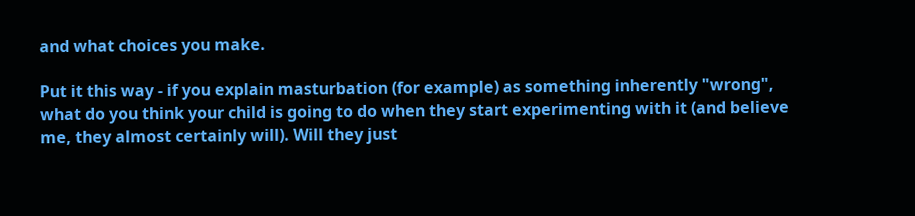and what choices you make.

Put it this way - if you explain masturbation (for example) as something inherently "wrong", what do you think your child is going to do when they start experimenting with it (and believe me, they almost certainly will). Will they just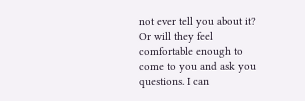not ever tell you about it? Or will they feel comfortable enough to come to you and ask you questions. I can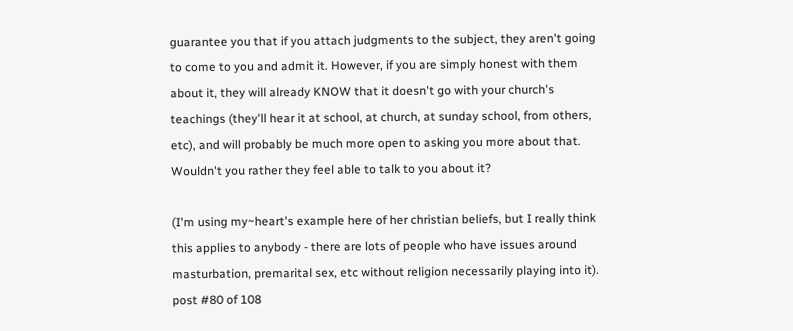guarantee you that if you attach judgments to the subject, they aren't going to come to you and admit it. However, if you are simply honest with them about it, they will already KNOW that it doesn't go with your church's teachings (they'll hear it at school, at church, at sunday school, from others, etc), and will probably be much more open to asking you more about that. Wouldn't you rather they feel able to talk to you about it?

(I'm using my~heart's example here of her christian beliefs, but I really think this applies to anybody - there are lots of people who have issues around masturbation, premarital sex, etc without religion necessarily playing into it).
post #80 of 108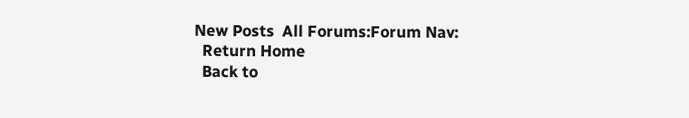New Posts  All Forums:Forum Nav:
  Return Home
  Back to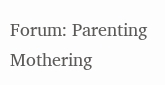Forum: Parenting
Mothering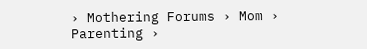› Mothering Forums › Mom › Parenting ›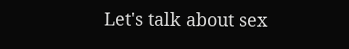Let's talk about sex